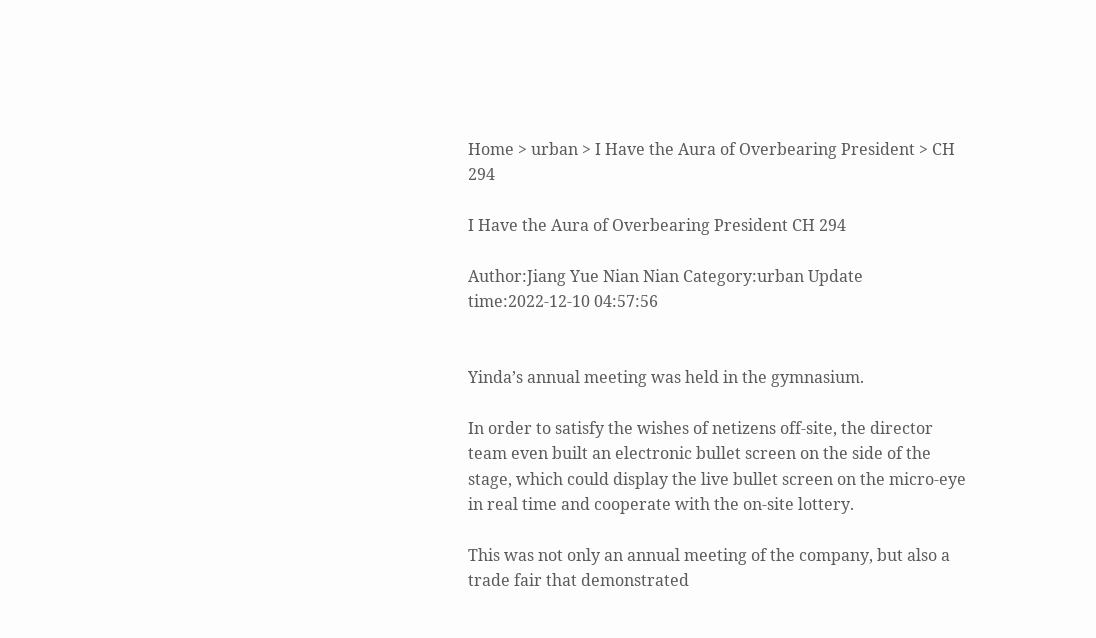Home > urban > I Have the Aura of Overbearing President > CH 294

I Have the Aura of Overbearing President CH 294

Author:Jiang Yue Nian Nian Category:urban Update time:2022-12-10 04:57:56


Yinda’s annual meeting was held in the gymnasium.

In order to satisfy the wishes of netizens off-site, the director team even built an electronic bullet screen on the side of the stage, which could display the live bullet screen on the micro-eye in real time and cooperate with the on-site lottery.

This was not only an annual meeting of the company, but also a trade fair that demonstrated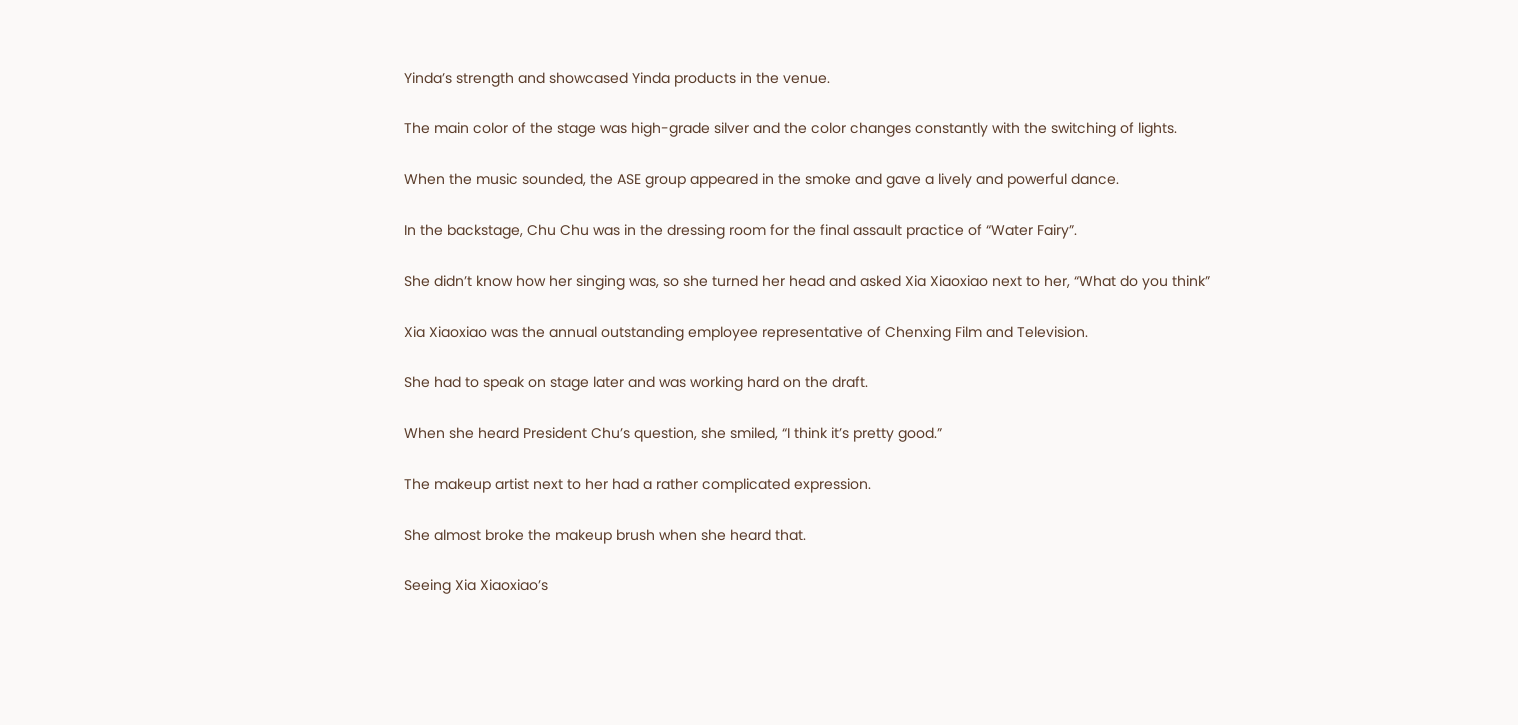Yinda’s strength and showcased Yinda products in the venue.

The main color of the stage was high-grade silver and the color changes constantly with the switching of lights.

When the music sounded, the ASE group appeared in the smoke and gave a lively and powerful dance.

In the backstage, Chu Chu was in the dressing room for the final assault practice of “Water Fairy”.

She didn’t know how her singing was, so she turned her head and asked Xia Xiaoxiao next to her, “What do you think”

Xia Xiaoxiao was the annual outstanding employee representative of Chenxing Film and Television.

She had to speak on stage later and was working hard on the draft.

When she heard President Chu’s question, she smiled, “I think it’s pretty good.”

The makeup artist next to her had a rather complicated expression.

She almost broke the makeup brush when she heard that.

Seeing Xia Xiaoxiao’s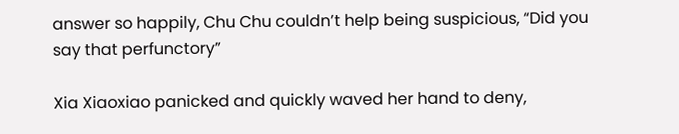answer so happily, Chu Chu couldn’t help being suspicious, “Did you say that perfunctory”

Xia Xiaoxiao panicked and quickly waved her hand to deny,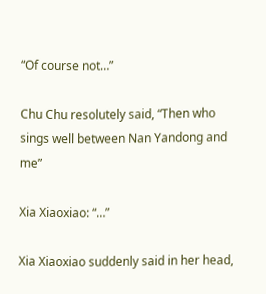“Of course not…”

Chu Chu resolutely said, “Then who sings well between Nan Yandong and me”

Xia Xiaoxiao: “…”

Xia Xiaoxiao suddenly said in her head,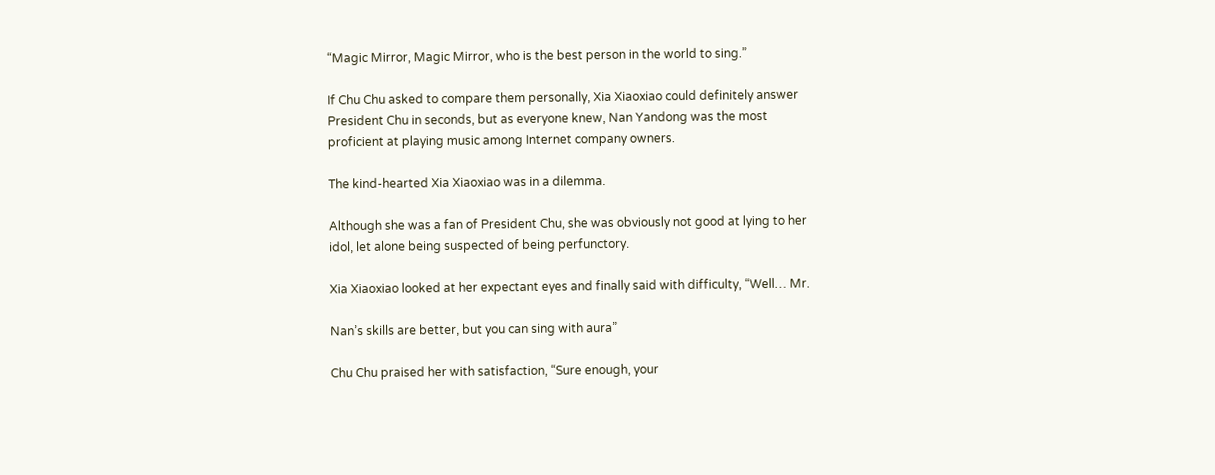“Magic Mirror, Magic Mirror, who is the best person in the world to sing.”

If Chu Chu asked to compare them personally, Xia Xiaoxiao could definitely answer President Chu in seconds, but as everyone knew, Nan Yandong was the most proficient at playing music among Internet company owners.

The kind-hearted Xia Xiaoxiao was in a dilemma.

Although she was a fan of President Chu, she was obviously not good at lying to her idol, let alone being suspected of being perfunctory.

Xia Xiaoxiao looked at her expectant eyes and finally said with difficulty, “Well… Mr.

Nan’s skills are better, but you can sing with aura”

Chu Chu praised her with satisfaction, “Sure enough, your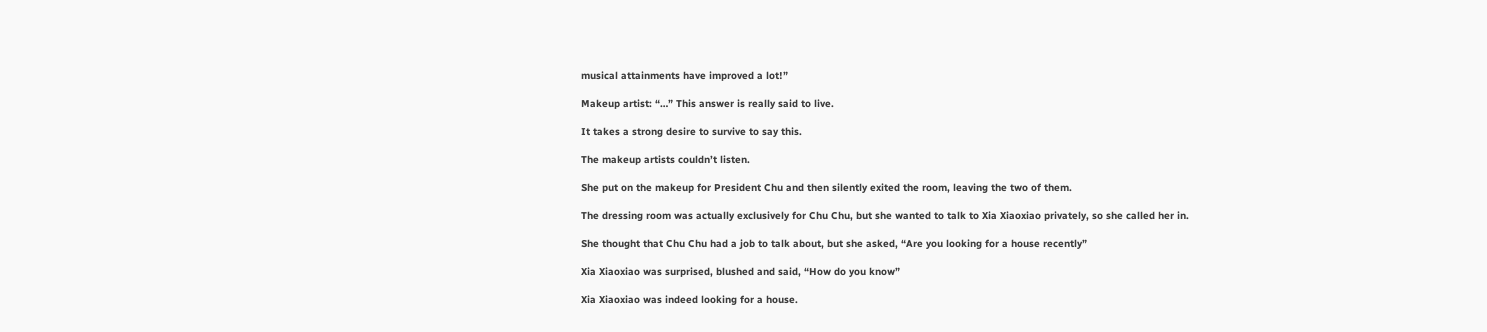musical attainments have improved a lot!”

Makeup artist: “…” This answer is really said to live.

It takes a strong desire to survive to say this.

The makeup artists couldn’t listen.

She put on the makeup for President Chu and then silently exited the room, leaving the two of them.

The dressing room was actually exclusively for Chu Chu, but she wanted to talk to Xia Xiaoxiao privately, so she called her in.

She thought that Chu Chu had a job to talk about, but she asked, “Are you looking for a house recently”

Xia Xiaoxiao was surprised, blushed and said, “How do you know”

Xia Xiaoxiao was indeed looking for a house.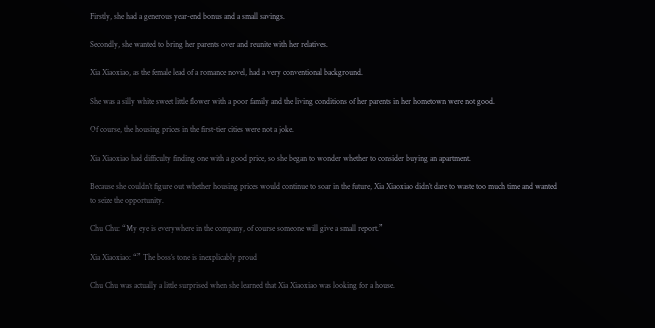Firstly, she had a generous year-end bonus and a small savings.

Secondly, she wanted to bring her parents over and reunite with her relatives.

Xia Xiaoxiao, as the female lead of a romance novel, had a very conventional background.

She was a silly white sweet little flower with a poor family and the living conditions of her parents in her hometown were not good.

Of course, the housing prices in the first-tier cities were not a joke.

Xia Xiaoxiao had difficulty finding one with a good price, so she began to wonder whether to consider buying an apartment.

Because she couldn’t figure out whether housing prices would continue to soar in the future, Xia Xiaoxiao didn’t dare to waste too much time and wanted to seize the opportunity.

Chu Chu: “My eye is everywhere in the company, of course someone will give a small report.”

Xia Xiaoxiao: “” The boss’s tone is inexplicably proud

Chu Chu was actually a little surprised when she learned that Xia Xiaoxiao was looking for a house.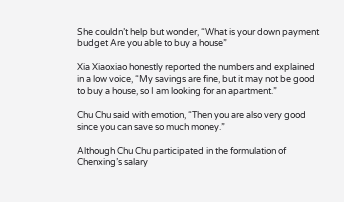She couldn’t help but wonder, “What is your down payment budget Are you able to buy a house”

Xia Xiaoxiao honestly reported the numbers and explained in a low voice, “My savings are fine, but it may not be good to buy a house, so I am looking for an apartment.”

Chu Chu said with emotion, “Then you are also very good since you can save so much money.”

Although Chu Chu participated in the formulation of Chenxing’s salary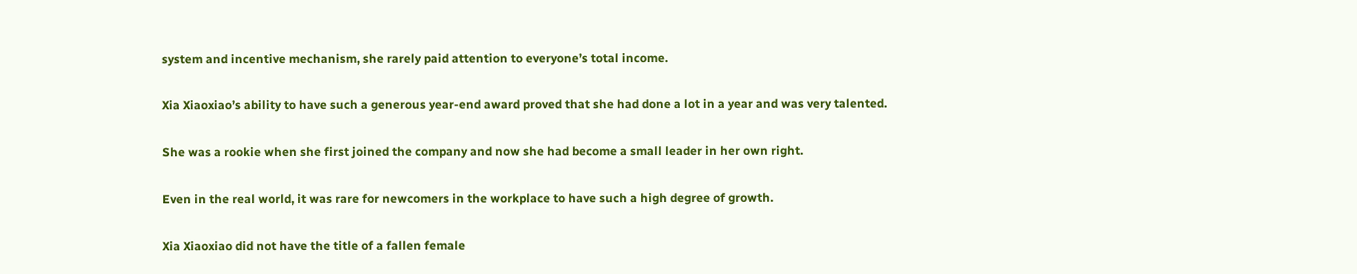system and incentive mechanism, she rarely paid attention to everyone’s total income.

Xia Xiaoxiao’s ability to have such a generous year-end award proved that she had done a lot in a year and was very talented.

She was a rookie when she first joined the company and now she had become a small leader in her own right.

Even in the real world, it was rare for newcomers in the workplace to have such a high degree of growth.

Xia Xiaoxiao did not have the title of a fallen female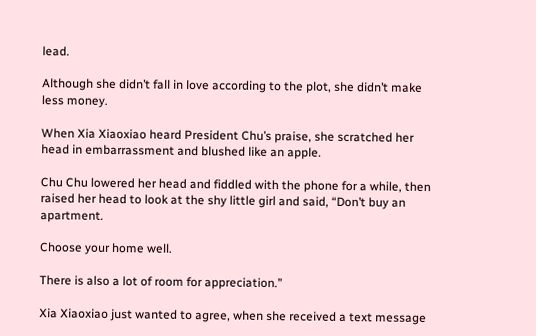lead.

Although she didn’t fall in love according to the plot, she didn’t make less money.

When Xia Xiaoxiao heard President Chu’s praise, she scratched her head in embarrassment and blushed like an apple.

Chu Chu lowered her head and fiddled with the phone for a while, then raised her head to look at the shy little girl and said, “Don’t buy an apartment.

Choose your home well.

There is also a lot of room for appreciation.”

Xia Xiaoxiao just wanted to agree, when she received a text message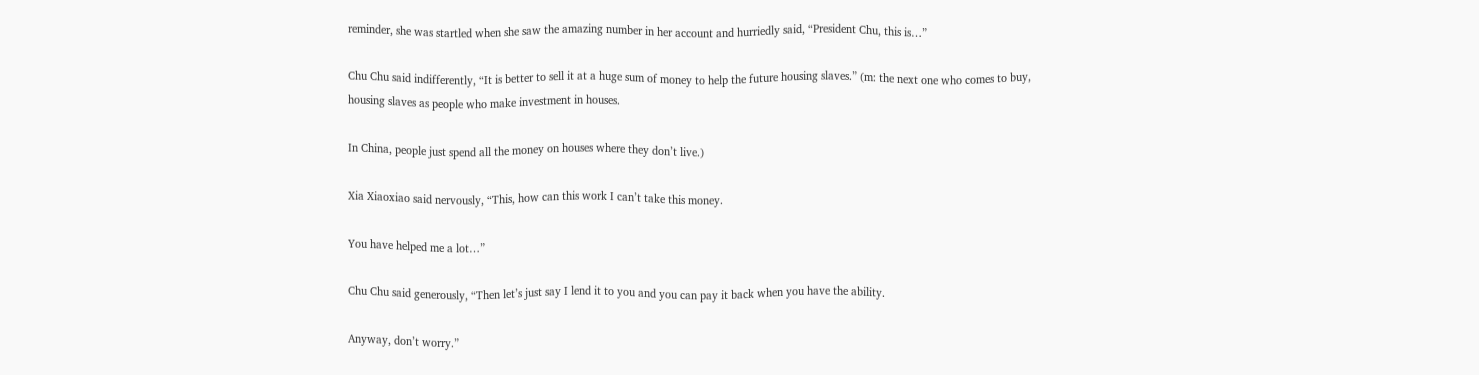reminder, she was startled when she saw the amazing number in her account and hurriedly said, “President Chu, this is…”

Chu Chu said indifferently, “It is better to sell it at a huge sum of money to help the future housing slaves.” (m: the next one who comes to buy, housing slaves as people who make investment in houses.

In China, people just spend all the money on houses where they don’t live.)

Xia Xiaoxiao said nervously, “This, how can this work I can’t take this money.

You have helped me a lot…”

Chu Chu said generously, “Then let’s just say I lend it to you and you can pay it back when you have the ability.

Anyway, don’t worry.”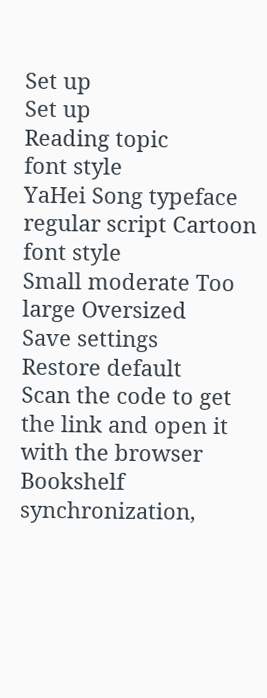Set up
Set up
Reading topic
font style
YaHei Song typeface regular script Cartoon
font style
Small moderate Too large Oversized
Save settings
Restore default
Scan the code to get the link and open it with the browser
Bookshelf synchronization,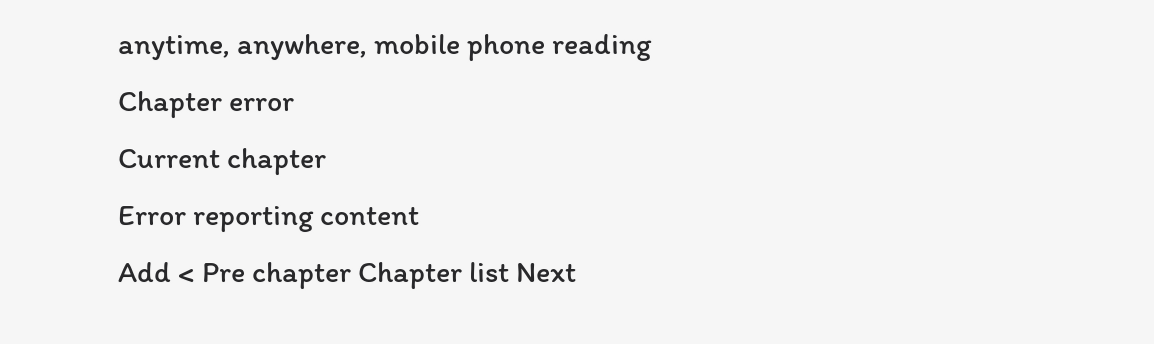anytime, anywhere, mobile phone reading
Chapter error
Current chapter
Error reporting content
Add < Pre chapter Chapter list Next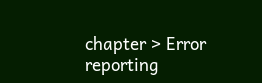chapter > Error reporting